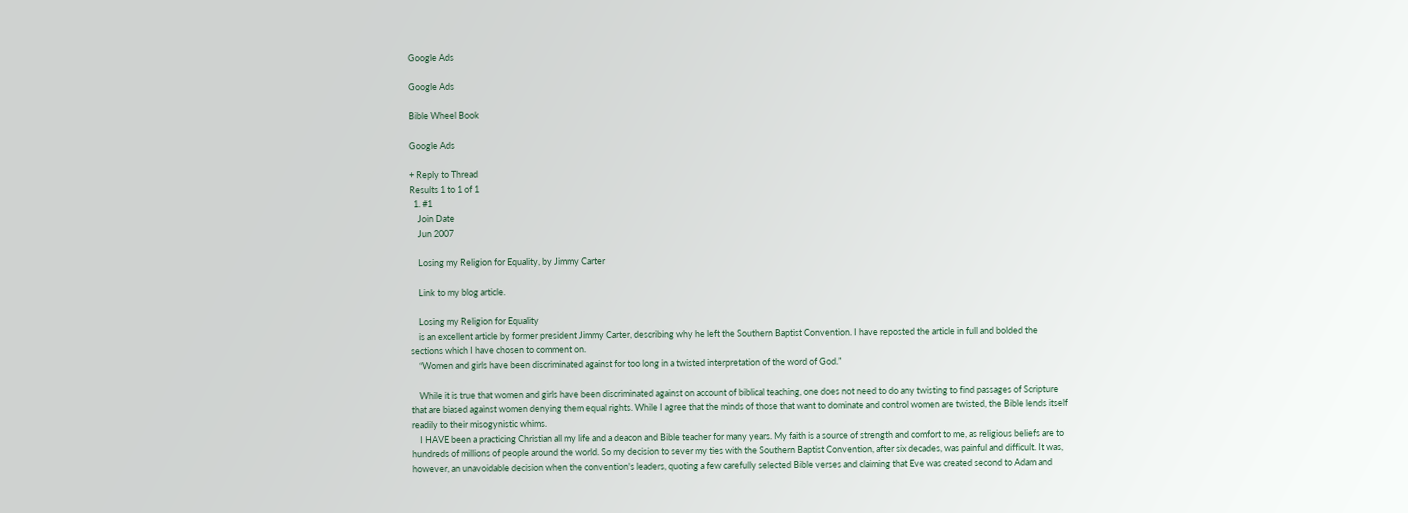Google Ads

Google Ads

Bible Wheel Book

Google Ads

+ Reply to Thread
Results 1 to 1 of 1
  1. #1
    Join Date
    Jun 2007

    Losing my Religion for Equality, by Jimmy Carter

    Link to my blog article.

    Losing my Religion for Equality
    is an excellent article by former president Jimmy Carter, describing why he left the Southern Baptist Convention. I have reposted the article in full and bolded the sections which I have chosen to comment on.
    “Women and girls have been discriminated against for too long in a twisted interpretation of the word of God.”

    While it is true that women and girls have been discriminated against on account of biblical teaching, one does not need to do any twisting to find passages of Scripture that are biased against women denying them equal rights. While I agree that the minds of those that want to dominate and control women are twisted, the Bible lends itself readily to their misogynistic whims.
    I HAVE been a practicing Christian all my life and a deacon and Bible teacher for many years. My faith is a source of strength and comfort to me, as religious beliefs are to hundreds of millions of people around the world. So my decision to sever my ties with the Southern Baptist Convention, after six decades, was painful and difficult. It was, however, an unavoidable decision when the convention's leaders, quoting a few carefully selected Bible verses and claiming that Eve was created second to Adam and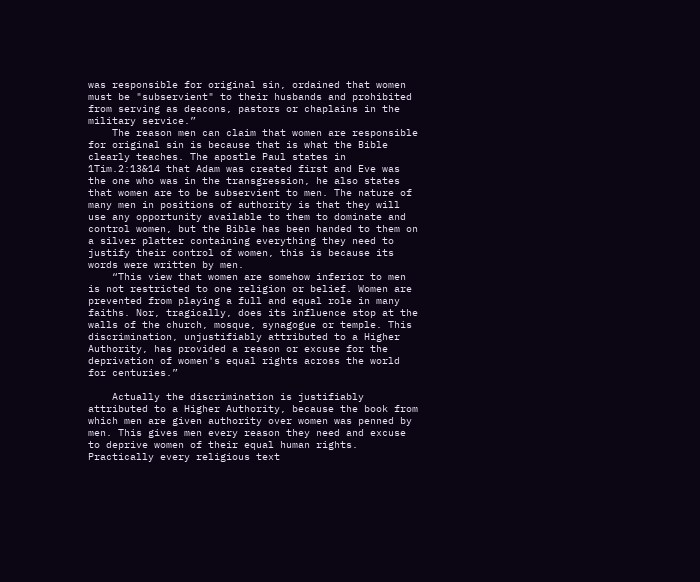was responsible for original sin, ordained that women must be "subservient" to their husbands and prohibited from serving as deacons, pastors or chaplains in the military service.”
    The reason men can claim that women are responsible for original sin is because that is what the Bible clearly teaches. The apostle Paul states in 1Tim.2:13&14 that Adam was created first and Eve was the one who was in the transgression, he also states that women are to be subservient to men. The nature of many men in positions of authority is that they will use any opportunity available to them to dominate and control women, but the Bible has been handed to them on a silver platter containing everything they need to justify their control of women, this is because its words were written by men.
    “This view that women are somehow inferior to men is not restricted to one religion or belief. Women are prevented from playing a full and equal role in many faiths. Nor, tragically, does its influence stop at the walls of the church, mosque, synagogue or temple. This discrimination, unjustifiably attributed to a Higher Authority, has provided a reason or excuse for the deprivation of women's equal rights across the world for centuries.”

    Actually the discrimination is justifiably attributed to a Higher Authority, because the book from which men are given authority over women was penned by men. This gives men every reason they need and excuse to deprive women of their equal human rights. Practically every religious text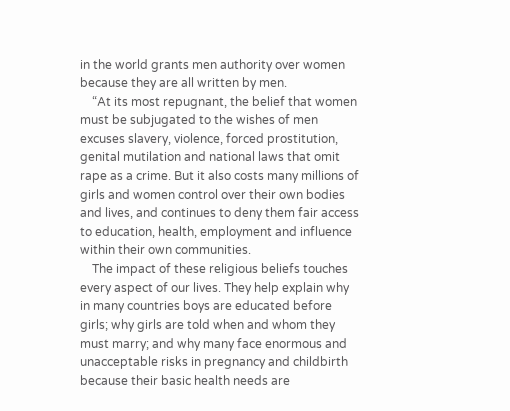in the world grants men authority over women because they are all written by men.
    “At its most repugnant, the belief that women must be subjugated to the wishes of men excuses slavery, violence, forced prostitution, genital mutilation and national laws that omit rape as a crime. But it also costs many millions of girls and women control over their own bodies and lives, and continues to deny them fair access to education, health, employment and influence within their own communities.
    The impact of these religious beliefs touches every aspect of our lives. They help explain why in many countries boys are educated before girls; why girls are told when and whom they must marry; and why many face enormous and unacceptable risks in pregnancy and childbirth because their basic health needs are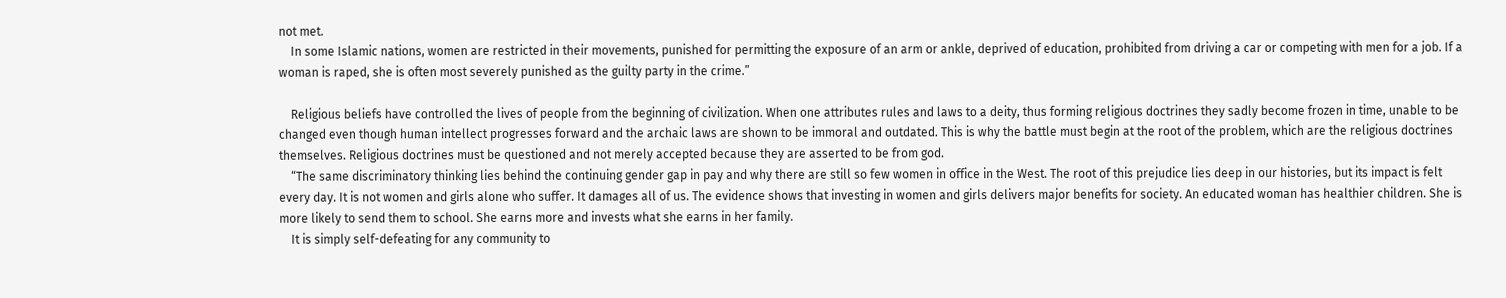not met.
    In some Islamic nations, women are restricted in their movements, punished for permitting the exposure of an arm or ankle, deprived of education, prohibited from driving a car or competing with men for a job. If a woman is raped, she is often most severely punished as the guilty party in the crime.”

    Religious beliefs have controlled the lives of people from the beginning of civilization. When one attributes rules and laws to a deity, thus forming religious doctrines they sadly become frozen in time, unable to be changed even though human intellect progresses forward and the archaic laws are shown to be immoral and outdated. This is why the battle must begin at the root of the problem, which are the religious doctrines themselves. Religious doctrines must be questioned and not merely accepted because they are asserted to be from god.
    “The same discriminatory thinking lies behind the continuing gender gap in pay and why there are still so few women in office in the West. The root of this prejudice lies deep in our histories, but its impact is felt every day. It is not women and girls alone who suffer. It damages all of us. The evidence shows that investing in women and girls delivers major benefits for society. An educated woman has healthier children. She is more likely to send them to school. She earns more and invests what she earns in her family.
    It is simply self-defeating for any community to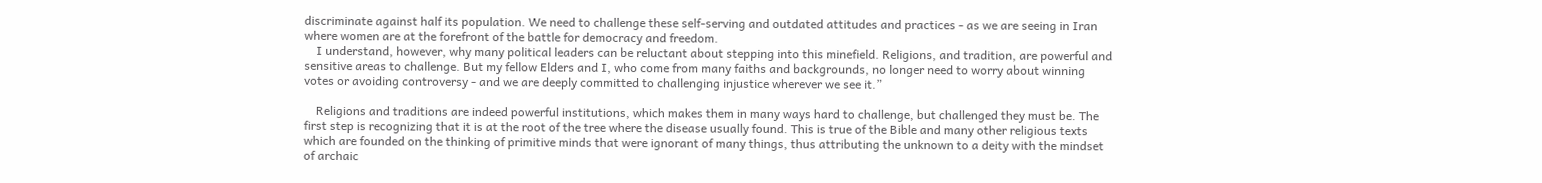discriminate against half its population. We need to challenge these self-serving and outdated attitudes and practices - as we are seeing in Iran where women are at the forefront of the battle for democracy and freedom.
    I understand, however, why many political leaders can be reluctant about stepping into this minefield. Religions, and tradition, are powerful and sensitive areas to challenge. But my fellow Elders and I, who come from many faiths and backgrounds, no longer need to worry about winning votes or avoiding controversy - and we are deeply committed to challenging injustice wherever we see it.”

    Religions and traditions are indeed powerful institutions, which makes them in many ways hard to challenge, but challenged they must be. The first step is recognizing that it is at the root of the tree where the disease usually found. This is true of the Bible and many other religious texts which are founded on the thinking of primitive minds that were ignorant of many things, thus attributing the unknown to a deity with the mindset of archaic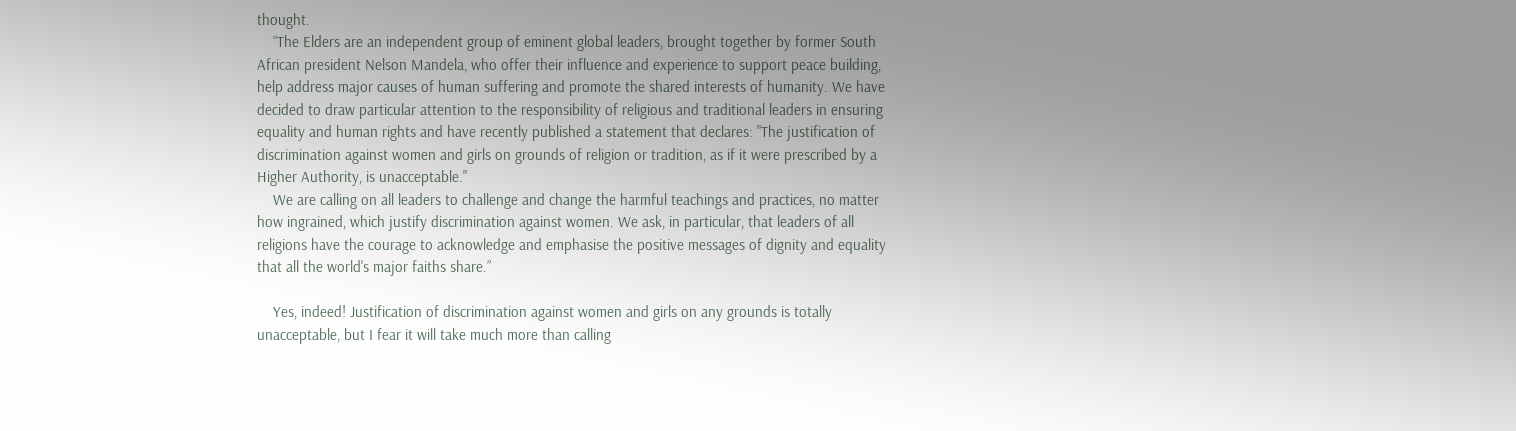thought.
    “The Elders are an independent group of eminent global leaders, brought together by former South African president Nelson Mandela, who offer their influence and experience to support peace building, help address major causes of human suffering and promote the shared interests of humanity. We have decided to draw particular attention to the responsibility of religious and traditional leaders in ensuring equality and human rights and have recently published a statement that declares: "The justification of discrimination against women and girls on grounds of religion or tradition, as if it were prescribed by a Higher Authority, is unacceptable."
    We are calling on all leaders to challenge and change the harmful teachings and practices, no matter how ingrained, which justify discrimination against women. We ask, in particular, that leaders of all religions have the courage to acknowledge and emphasise the positive messages of dignity and equality that all the world's major faiths share.”

    Yes, indeed! Justification of discrimination against women and girls on any grounds is totally unacceptable, but I fear it will take much more than calling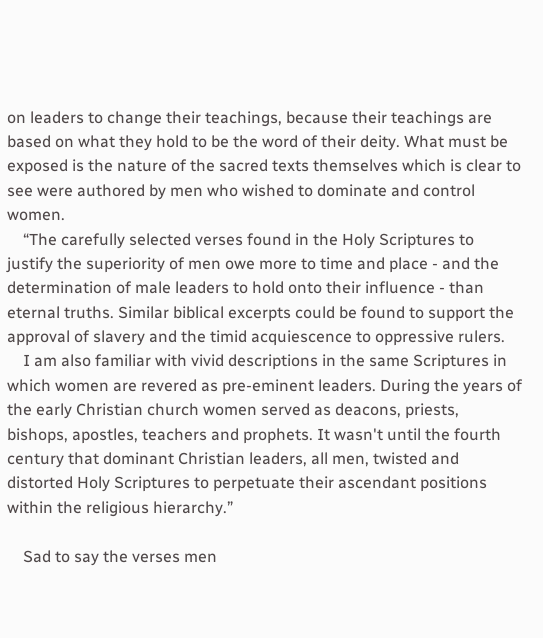on leaders to change their teachings, because their teachings are based on what they hold to be the word of their deity. What must be exposed is the nature of the sacred texts themselves which is clear to see were authored by men who wished to dominate and control women.
    “The carefully selected verses found in the Holy Scriptures to justify the superiority of men owe more to time and place - and the determination of male leaders to hold onto their influence - than eternal truths. Similar biblical excerpts could be found to support the approval of slavery and the timid acquiescence to oppressive rulers.
    I am also familiar with vivid descriptions in the same Scriptures in which women are revered as pre-eminent leaders. During the years of the early Christian church women served as deacons, priests, bishops, apostles, teachers and prophets. It wasn't until the fourth century that dominant Christian leaders, all men, twisted and distorted Holy Scriptures to perpetuate their ascendant positions within the religious hierarchy.”

    Sad to say the verses men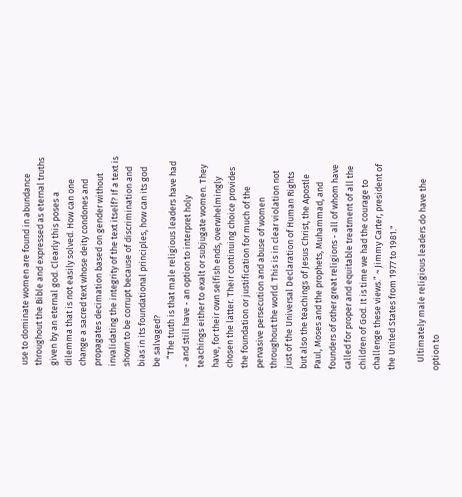use to dominate women are found in abundance throughout the Bible and expressed as eternal truths given by an eternal god. Clearly this poses a dilemma that is not easily solved. How can one change a sacred text whose deity condones and propagates decimation based on gender without invalidating the integrity of the text itself? If a text is shown to be corrupt because of discrimination and bias in its foundational principles, how can its god be salvaged?
    “The truth is that male religious leaders have had - and still have - an option to interpret holy teachings either to exalt or subjugate women. They have, for their own selfish ends, overwhelmingly chosen the latter. Their continuing choice provides the foundation or justification for much of the pervasive persecution and abuse of women throughout the world. This is in clear violation not just of the Universal Declaration of Human Rights but also the teachings of Jesus Christ, the Apostle Paul, Moses and the prophets, Muhammad, and founders of other great religions - all of whom have called for proper and equitable treatment of all the children of God. It is time we had the courage to challenge these views.” ~ Jimmy Carter, president of the United States from 1977 to 1981."

    Ultimately male religious leaders do have the option to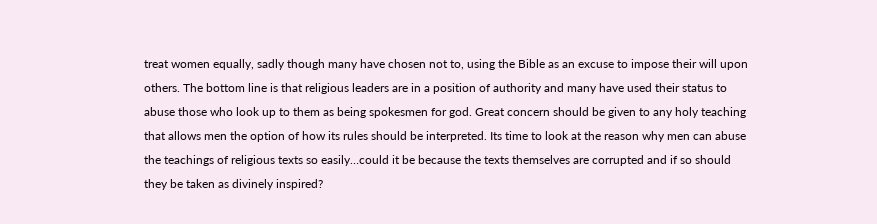treat women equally, sadly though many have chosen not to, using the Bible as an excuse to impose their will upon others. The bottom line is that religious leaders are in a position of authority and many have used their status to abuse those who look up to them as being spokesmen for god. Great concern should be given to any holy teaching that allows men the option of how its rules should be interpreted. Its time to look at the reason why men can abuse the teachings of religious texts so easily…could it be because the texts themselves are corrupted and if so should they be taken as divinely inspired?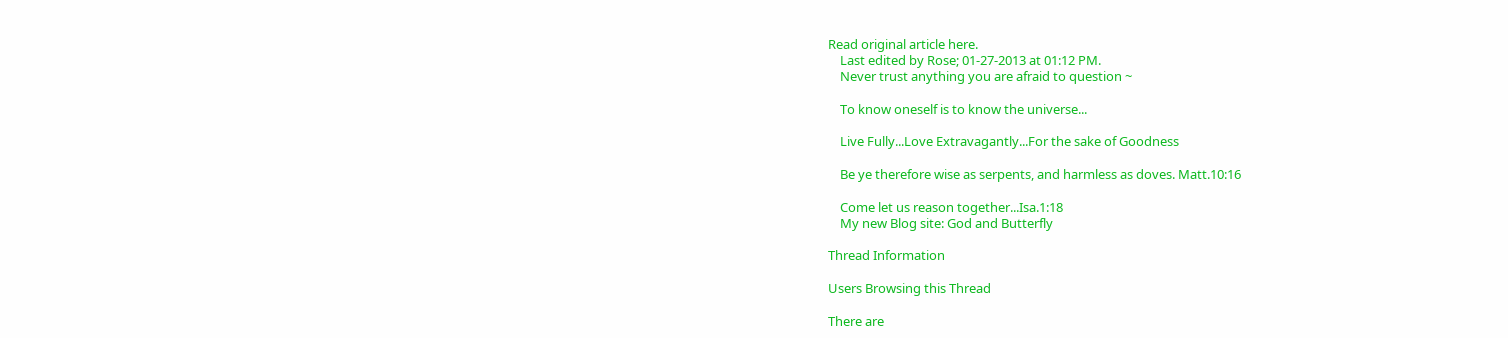Read original article here.
    Last edited by Rose; 01-27-2013 at 01:12 PM.
    Never trust anything you are afraid to question ~

    To know oneself is to know the universe...

    Live Fully...Love Extravagantly...For the sake of Goodness

    Be ye therefore wise as serpents, and harmless as doves. Matt.10:16

    Come let us reason together...Isa.1:18
    My new Blog site: God and Butterfly

Thread Information

Users Browsing this Thread

There are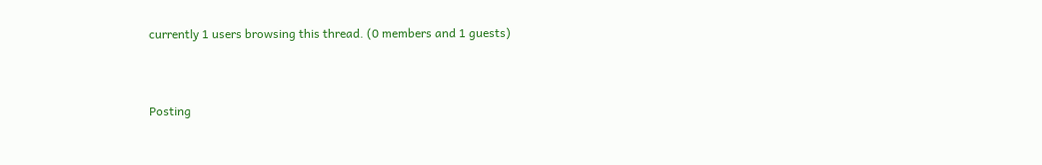currently 1 users browsing this thread. (0 members and 1 guests)


Posting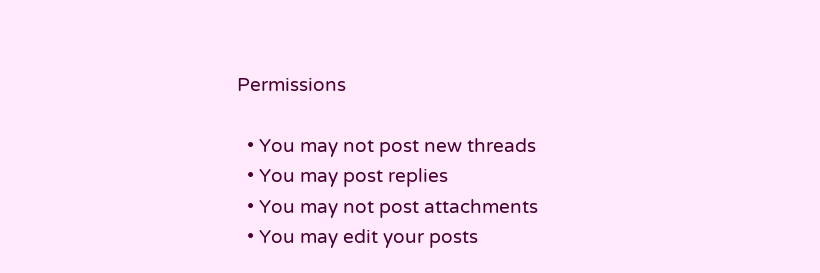Permissions

  • You may not post new threads
  • You may post replies
  • You may not post attachments
  • You may edit your posts